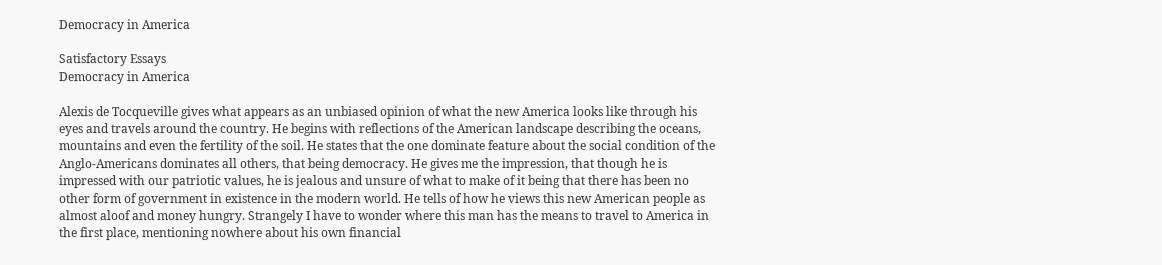Democracy in America

Satisfactory Essays
Democracy in America

Alexis de Tocqueville gives what appears as an unbiased opinion of what the new America looks like through his eyes and travels around the country. He begins with reflections of the American landscape describing the oceans, mountains and even the fertility of the soil. He states that the one dominate feature about the social condition of the Anglo-Americans dominates all others, that being democracy. He gives me the impression, that though he is impressed with our patriotic values, he is jealous and unsure of what to make of it being that there has been no other form of government in existence in the modern world. He tells of how he views this new American people as almost aloof and money hungry. Strangely I have to wonder where this man has the means to travel to America in the first place, mentioning nowhere about his own financial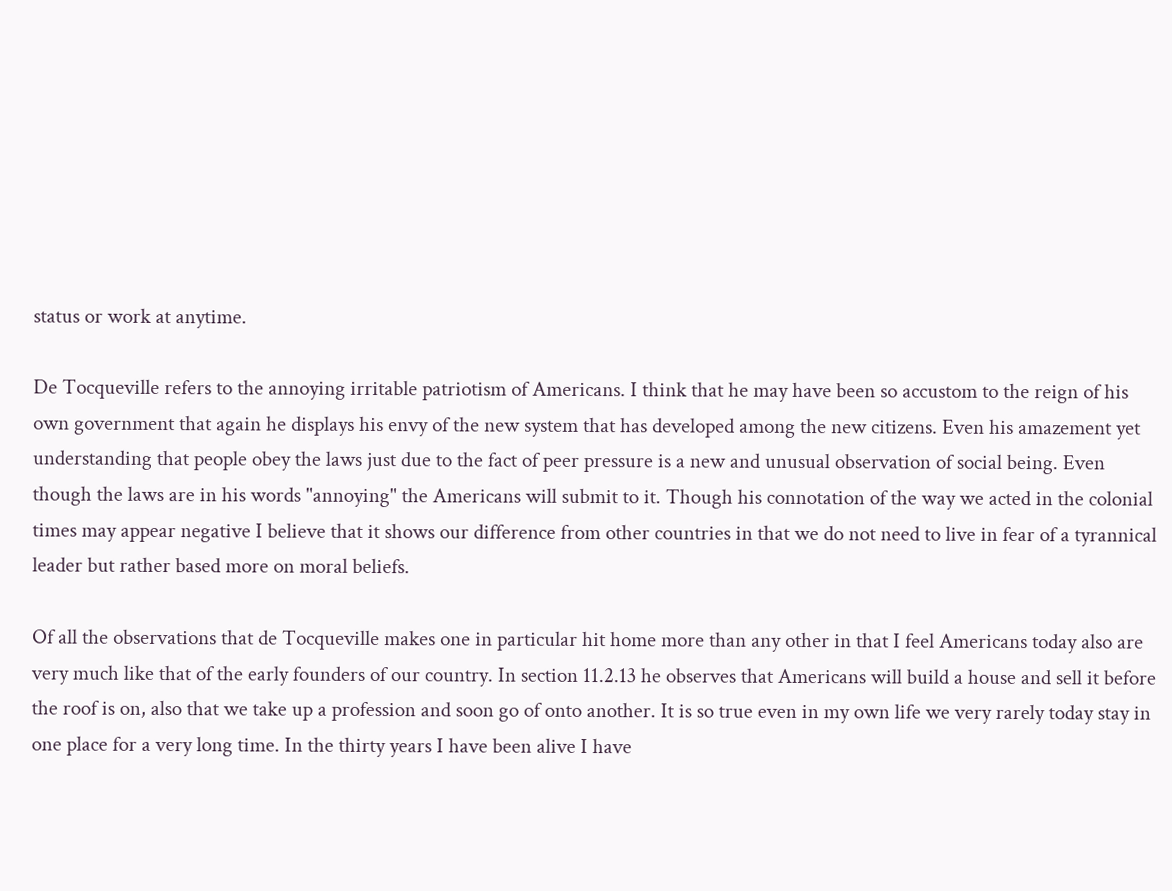status or work at anytime.

De Tocqueville refers to the annoying irritable patriotism of Americans. I think that he may have been so accustom to the reign of his own government that again he displays his envy of the new system that has developed among the new citizens. Even his amazement yet understanding that people obey the laws just due to the fact of peer pressure is a new and unusual observation of social being. Even though the laws are in his words "annoying" the Americans will submit to it. Though his connotation of the way we acted in the colonial times may appear negative I believe that it shows our difference from other countries in that we do not need to live in fear of a tyrannical leader but rather based more on moral beliefs.

Of all the observations that de Tocqueville makes one in particular hit home more than any other in that I feel Americans today also are very much like that of the early founders of our country. In section 11.2.13 he observes that Americans will build a house and sell it before the roof is on, also that we take up a profession and soon go of onto another. It is so true even in my own life we very rarely today stay in one place for a very long time. In the thirty years I have been alive I have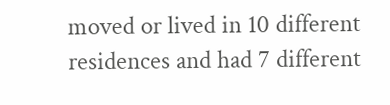moved or lived in 10 different residences and had 7 different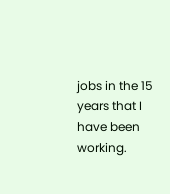jobs in the 15 years that I have been working.